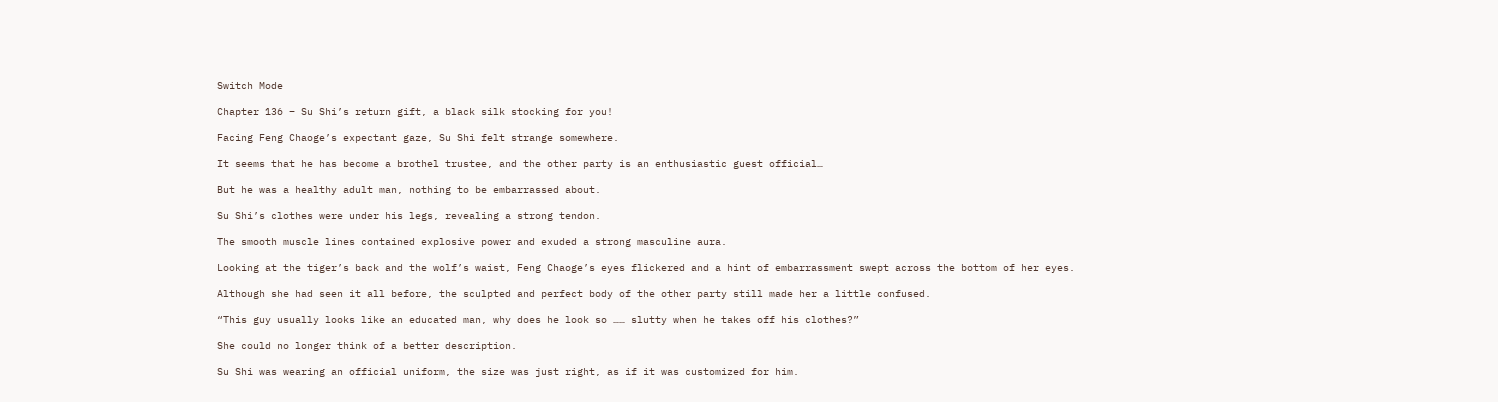Switch Mode

Chapter 136 – Su Shi’s return gift, a black silk stocking for you!

Facing Feng Chaoge’s expectant gaze, Su Shi felt strange somewhere.

It seems that he has become a brothel trustee, and the other party is an enthusiastic guest official…

But he was a healthy adult man, nothing to be embarrassed about.

Su Shi’s clothes were under his legs, revealing a strong tendon.

The smooth muscle lines contained explosive power and exuded a strong masculine aura.

Looking at the tiger’s back and the wolf’s waist, Feng Chaoge’s eyes flickered and a hint of embarrassment swept across the bottom of her eyes.

Although she had seen it all before, the sculpted and perfect body of the other party still made her a little confused.

“This guy usually looks like an educated man, why does he look so …… slutty when he takes off his clothes?”

She could no longer think of a better description.

Su Shi was wearing an official uniform, the size was just right, as if it was customized for him.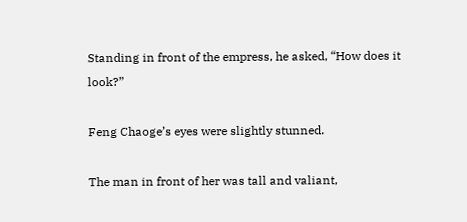Standing in front of the empress, he asked, “How does it look?”

Feng Chaoge’s eyes were slightly stunned.

The man in front of her was tall and valiant,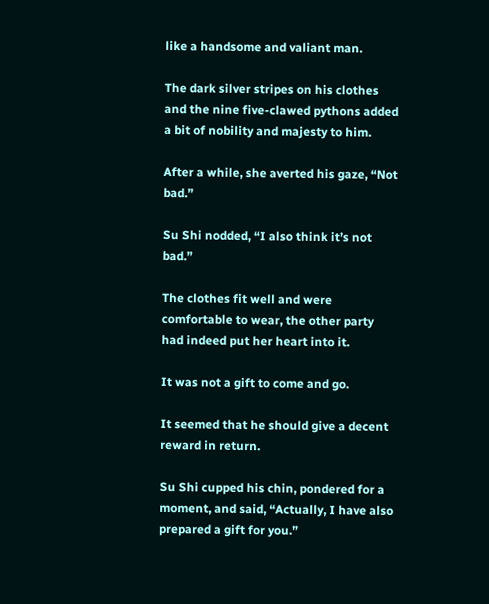like a handsome and valiant man.

The dark silver stripes on his clothes and the nine five-clawed pythons added a bit of nobility and majesty to him.

After a while, she averted his gaze, “Not bad.”

Su Shi nodded, “I also think it’s not bad.”

The clothes fit well and were comfortable to wear, the other party had indeed put her heart into it.

It was not a gift to come and go.

It seemed that he should give a decent reward in return.

Su Shi cupped his chin, pondered for a moment, and said, “Actually, I have also prepared a gift for you.”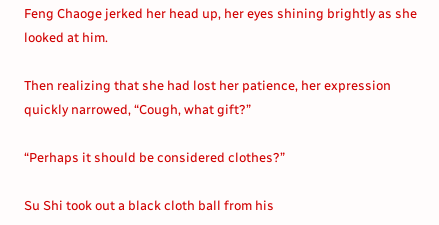Feng Chaoge jerked her head up, her eyes shining brightly as she looked at him.

Then realizing that she had lost her patience, her expression quickly narrowed, “Cough, what gift?”

“Perhaps it should be considered clothes?”

Su Shi took out a black cloth ball from his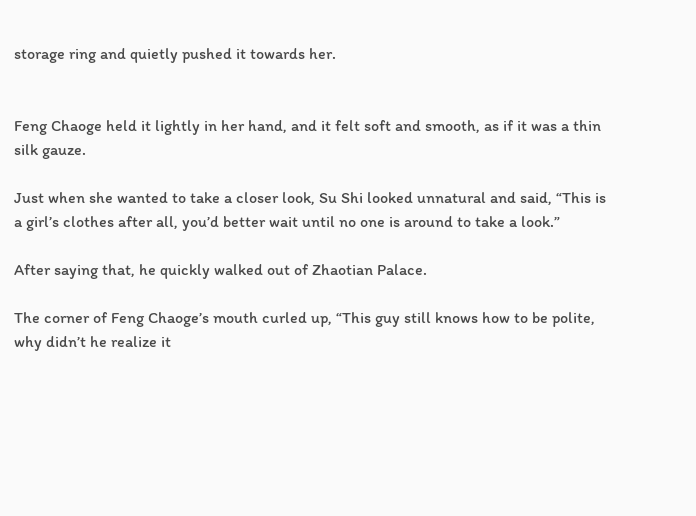storage ring and quietly pushed it towards her.


Feng Chaoge held it lightly in her hand, and it felt soft and smooth, as if it was a thin silk gauze.

Just when she wanted to take a closer look, Su Shi looked unnatural and said, “This is a girl’s clothes after all, you’d better wait until no one is around to take a look.”

After saying that, he quickly walked out of Zhaotian Palace.

The corner of Feng Chaoge’s mouth curled up, “This guy still knows how to be polite, why didn’t he realize it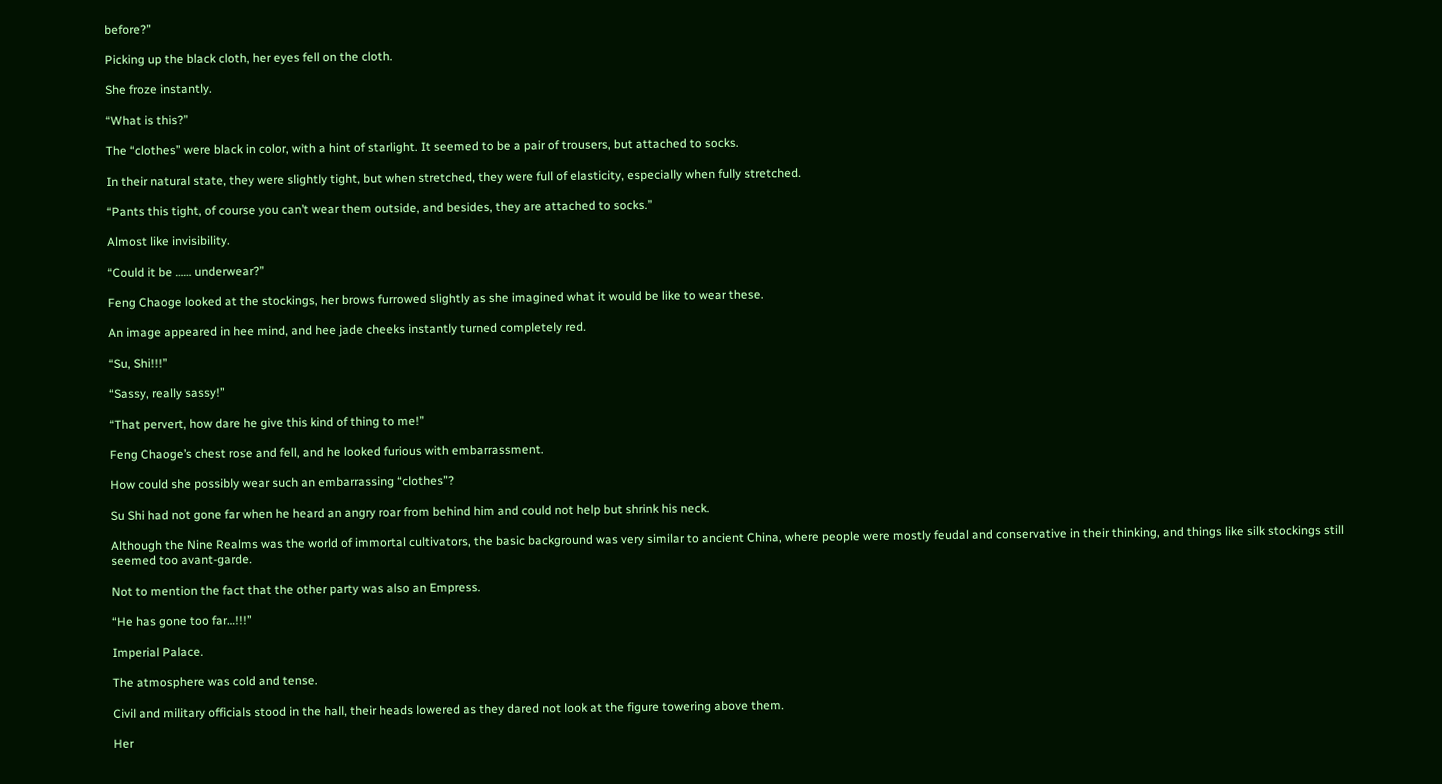before?”

Picking up the black cloth, her eyes fell on the cloth.

She froze instantly.

“What is this?”

The “clothes” were black in color, with a hint of starlight. It seemed to be a pair of trousers, but attached to socks.

In their natural state, they were slightly tight, but when stretched, they were full of elasticity, especially when fully stretched.

“Pants this tight, of course you can’t wear them outside, and besides, they are attached to socks.”

Almost like invisibility.

“Could it be …… underwear?”

Feng Chaoge looked at the stockings, her brows furrowed slightly as she imagined what it would be like to wear these.

An image appeared in hee mind, and hee jade cheeks instantly turned completely red.

“Su, Shi!!!”

“Sassy, really sassy!”

“That pervert, how dare he give this kind of thing to me!”

Feng Chaoge’s chest rose and fell, and he looked furious with embarrassment.

How could she possibly wear such an embarrassing “clothes”?

Su Shi had not gone far when he heard an angry roar from behind him and could not help but shrink his neck.

Although the Nine Realms was the world of immortal cultivators, the basic background was very similar to ancient China, where people were mostly feudal and conservative in their thinking, and things like silk stockings still seemed too avant-garde.

Not to mention the fact that the other party was also an Empress.

“He has gone too far…!!!”

Imperial Palace.

The atmosphere was cold and tense.

Civil and military officials stood in the hall, their heads lowered as they dared not look at the figure towering above them.

Her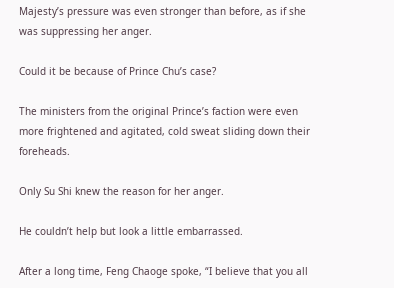Majesty’s pressure was even stronger than before, as if she was suppressing her anger.

Could it be because of Prince Chu’s case?

The ministers from the original Prince’s faction were even more frightened and agitated, cold sweat sliding down their foreheads.

Only Su Shi knew the reason for her anger.

He couldn’t help but look a little embarrassed.

After a long time, Feng Chaoge spoke, “I believe that you all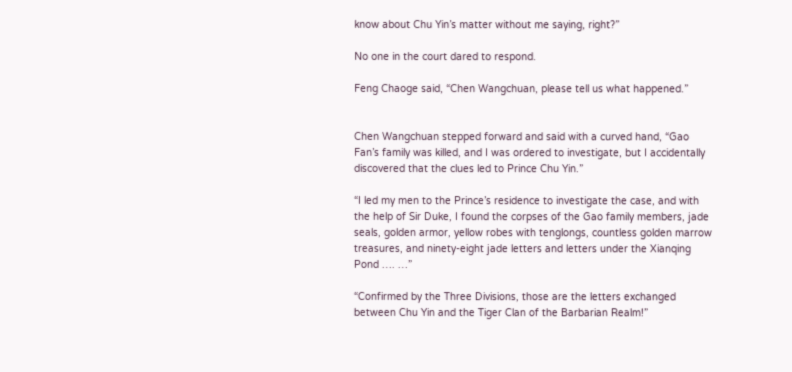know about Chu Yin’s matter without me saying, right?”

No one in the court dared to respond.

Feng Chaoge said, “Chen Wangchuan, please tell us what happened.”


Chen Wangchuan stepped forward and said with a curved hand, “Gao Fan’s family was killed, and I was ordered to investigate, but I accidentally discovered that the clues led to Prince Chu Yin.”

“I led my men to the Prince’s residence to investigate the case, and with the help of Sir Duke, I found the corpses of the Gao family members, jade seals, golden armor, yellow robes with tenglongs, countless golden marrow treasures, and ninety-eight jade letters and letters under the Xianqing Pond …. …”

“Confirmed by the Three Divisions, those are the letters exchanged between Chu Yin and the Tiger Clan of the Barbarian Realm!”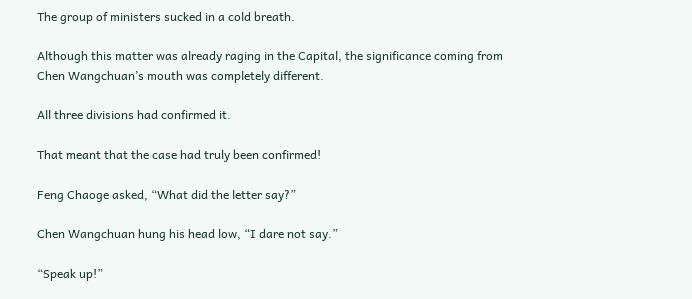The group of ministers sucked in a cold breath.

Although this matter was already raging in the Capital, the significance coming from Chen Wangchuan’s mouth was completely different.

All three divisions had confirmed it.

That meant that the case had truly been confirmed!

Feng Chaoge asked, “What did the letter say?”

Chen Wangchuan hung his head low, “I dare not say.”

“Speak up!”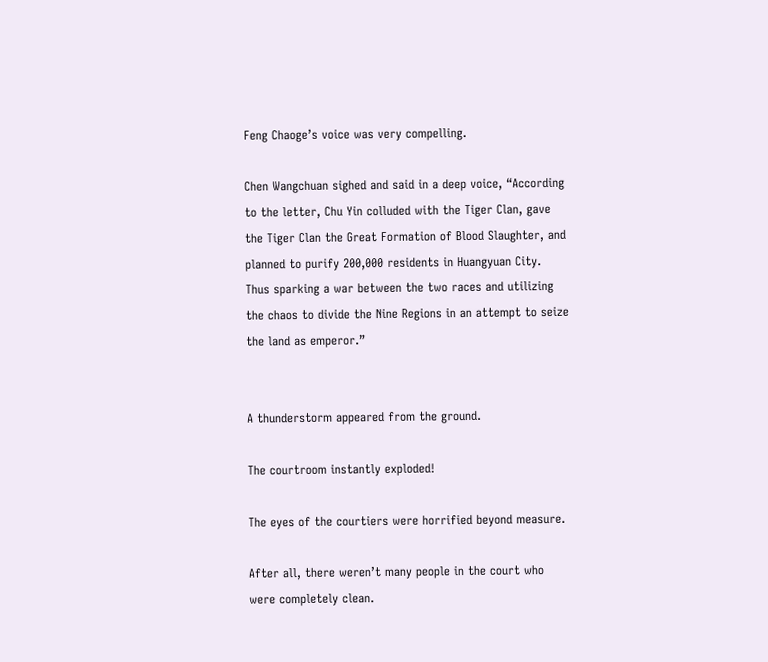Feng Chaoge’s voice was very compelling.

Chen Wangchuan sighed and said in a deep voice, “According to the letter, Chu Yin colluded with the Tiger Clan, gave the Tiger Clan the Great Formation of Blood Slaughter, and planned to purify 200,000 residents in Huangyuan City. Thus sparking a war between the two races and utilizing the chaos to divide the Nine Regions in an attempt to seize the land as emperor.”


A thunderstorm appeared from the ground.

The courtroom instantly exploded!

The eyes of the courtiers were horrified beyond measure.

After all, there weren’t many people in the court who were completely clean.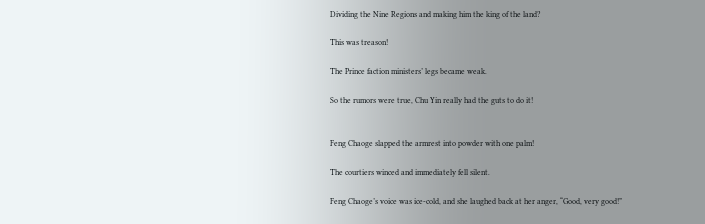Dividing the Nine Regions and making him the king of the land?

This was treason!

The Prince faction ministers’ legs became weak.

So the rumors were true, Chu Yin really had the guts to do it!


Feng Chaoge slapped the armrest into powder with one palm!

The courtiers winced and immediately fell silent.

Feng Chaoge’s voice was ice-cold, and she laughed back at her anger, “Good, very good!”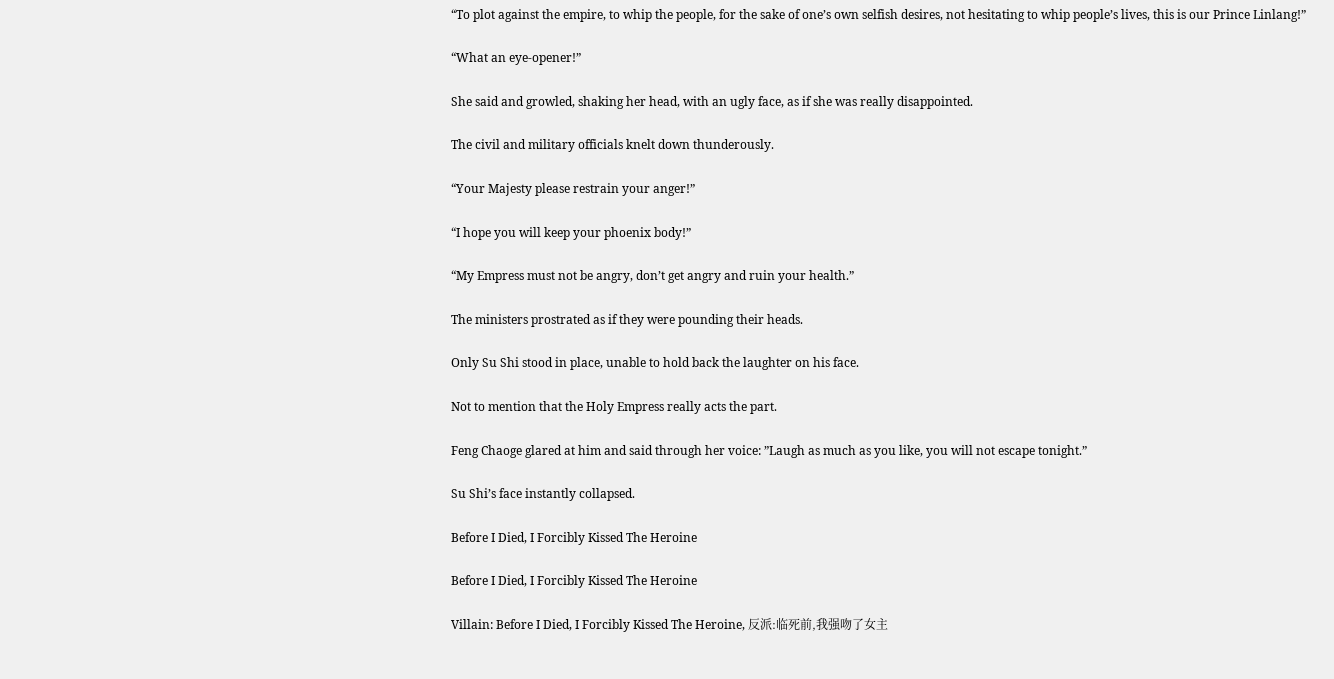“To plot against the empire, to whip the people, for the sake of one’s own selfish desires, not hesitating to whip people’s lives, this is our Prince Linlang!”

“What an eye-opener!”

She said and growled, shaking her head, with an ugly face, as if she was really disappointed.

The civil and military officials knelt down thunderously.

“Your Majesty please restrain your anger!”

“I hope you will keep your phoenix body!”

“My Empress must not be angry, don’t get angry and ruin your health.”

The ministers prostrated as if they were pounding their heads.

Only Su Shi stood in place, unable to hold back the laughter on his face.

Not to mention that the Holy Empress really acts the part.

Feng Chaoge glared at him and said through her voice: ”Laugh as much as you like, you will not escape tonight.”

Su Shi’s face instantly collapsed.

Before I Died, I Forcibly Kissed The Heroine

Before I Died, I Forcibly Kissed The Heroine

Villain: Before I Died, I Forcibly Kissed The Heroine, 反派:临死前,我强吻了女主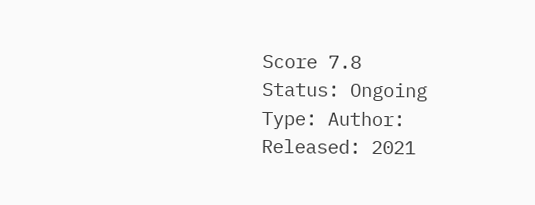Score 7.8
Status: Ongoing Type: Author: Released: 2021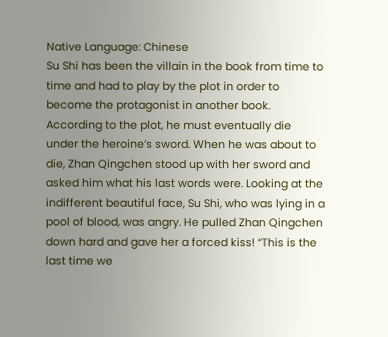Native Language: Chinese
Su Shi has been the villain in the book from time to time and had to play by the plot in order to become the protagonist in another book. According to the plot, he must eventually die under the heroine’s sword. When he was about to die, Zhan Qingchen stood up with her sword and asked him what his last words were. Looking at the indifferent beautiful face, Su Shi, who was lying in a pool of blood, was angry. He pulled Zhan Qingchen down hard and gave her a forced kiss! “This is the last time we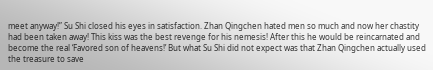meet anyway!” Su Shi closed his eyes in satisfaction. Zhan Qingchen hated men so much and now her chastity had been taken away! This kiss was the best revenge for his nemesis! After this he would be reincarnated and become the real ‘Favored son of heavens!’ But what Su Shi did not expect was that Zhan Qingchen actually used the treasure to save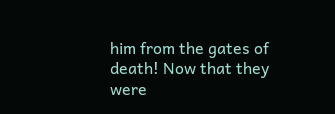him from the gates of death! Now that they were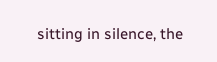sitting in silence, the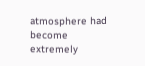atmosphere had become extremely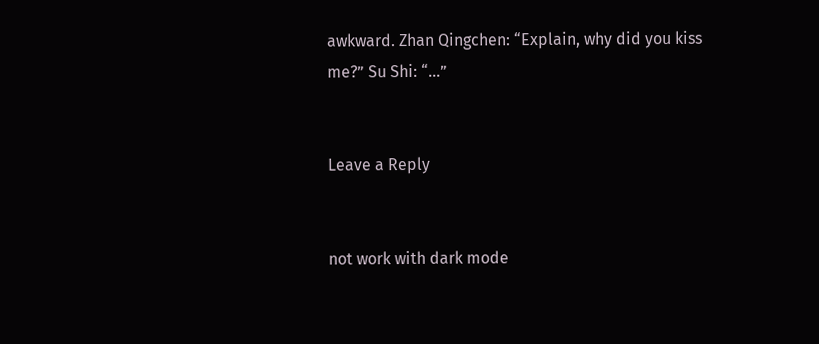awkward. Zhan Qingchen: “Explain, why did you kiss me?” Su Shi: “…”


Leave a Reply


not work with dark mode